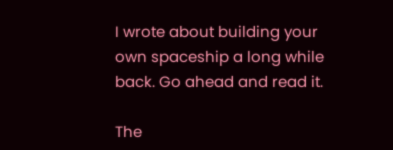I wrote about building your own spaceship a long while back. Go ahead and read it.

The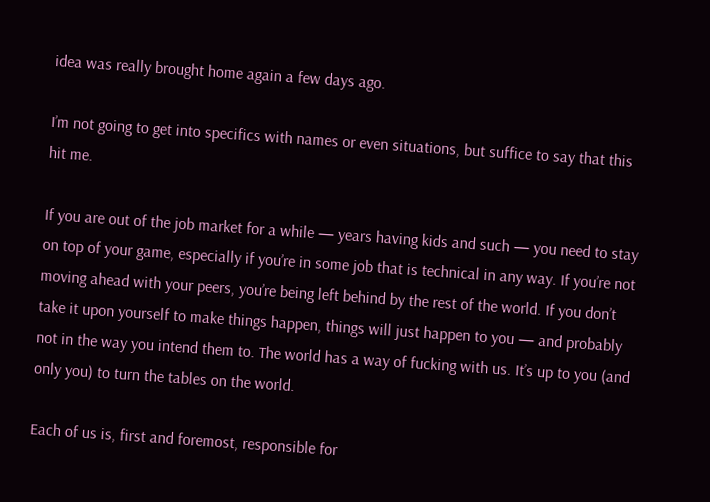idea was really brought home again a few days ago.

I’m not going to get into specifics with names or even situations, but suffice to say that this hit me.

If you are out of the job market for a while — years having kids and such — you need to stay on top of your game, especially if you’re in some job that is technical in any way. If you’re not moving ahead with your peers, you’re being left behind by the rest of the world. If you don’t take it upon yourself to make things happen, things will just happen to you — and probably not in the way you intend them to. The world has a way of fucking with us. It’s up to you (and only you) to turn the tables on the world.

Each of us is, first and foremost, responsible for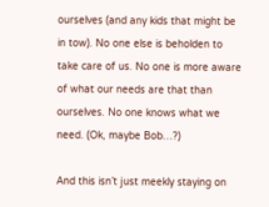ourselves (and any kids that might be in tow). No one else is beholden to take care of us. No one is more aware of what our needs are that than ourselves. No one knows what we need. (Ok, maybe Bob…?)

And this isn’t just meekly staying on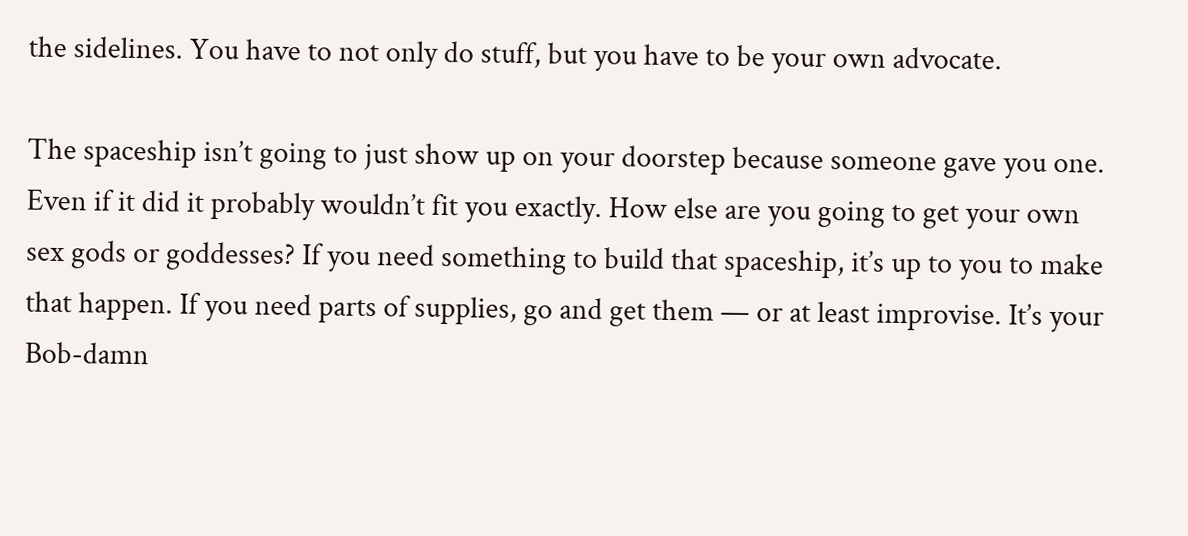the sidelines. You have to not only do stuff, but you have to be your own advocate.

The spaceship isn’t going to just show up on your doorstep because someone gave you one. Even if it did it probably wouldn’t fit you exactly. How else are you going to get your own sex gods or goddesses? If you need something to build that spaceship, it’s up to you to make that happen. If you need parts of supplies, go and get them — or at least improvise. It’s your Bob-damn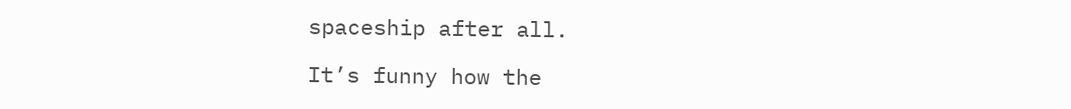spaceship after all.

It’s funny how the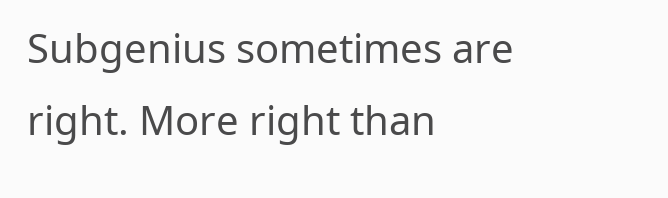Subgenius sometimes are right. More right than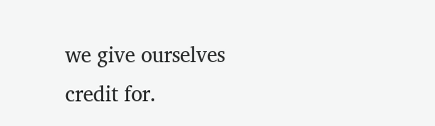we give ourselves credit for.